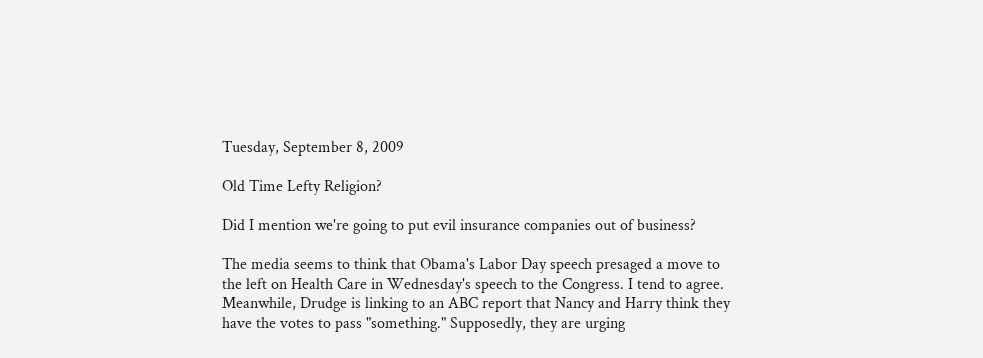Tuesday, September 8, 2009

Old Time Lefty Religion?

Did I mention we're going to put evil insurance companies out of business?

The media seems to think that Obama's Labor Day speech presaged a move to the left on Health Care in Wednesday's speech to the Congress. I tend to agree. Meanwhile, Drudge is linking to an ABC report that Nancy and Harry think they have the votes to pass "something." Supposedly, they are urging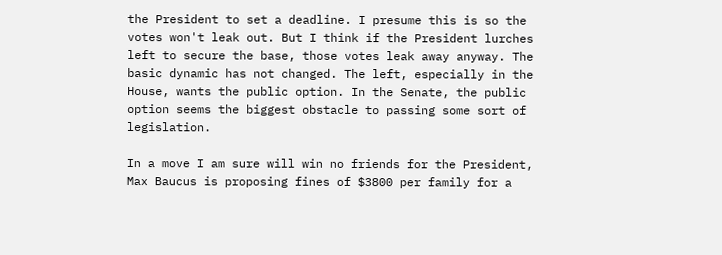the President to set a deadline. I presume this is so the votes won't leak out. But I think if the President lurches left to secure the base, those votes leak away anyway. The basic dynamic has not changed. The left, especially in the House, wants the public option. In the Senate, the public option seems the biggest obstacle to passing some sort of legislation.

In a move I am sure will win no friends for the President, Max Baucus is proposing fines of $3800 per family for a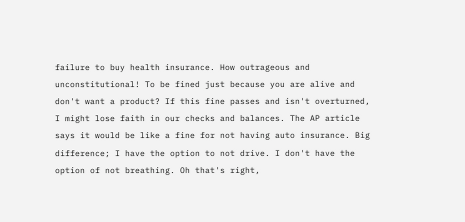failure to buy health insurance. How outrageous and unconstitutional! To be fined just because you are alive and don't want a product? If this fine passes and isn't overturned, I might lose faith in our checks and balances. The AP article says it would be like a fine for not having auto insurance. Big difference; I have the option to not drive. I don't have the option of not breathing. Oh that's right,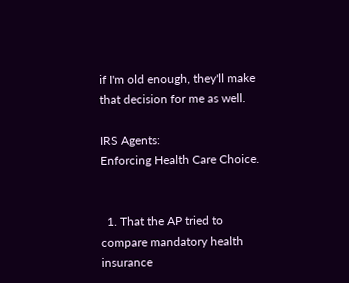if I'm old enough, they'll make that decision for me as well.

IRS Agents:
Enforcing Health Care Choice.


  1. That the AP tried to compare mandatory health insurance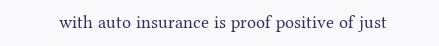with auto insurance is proof positive of just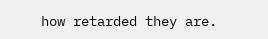how retarded they are.